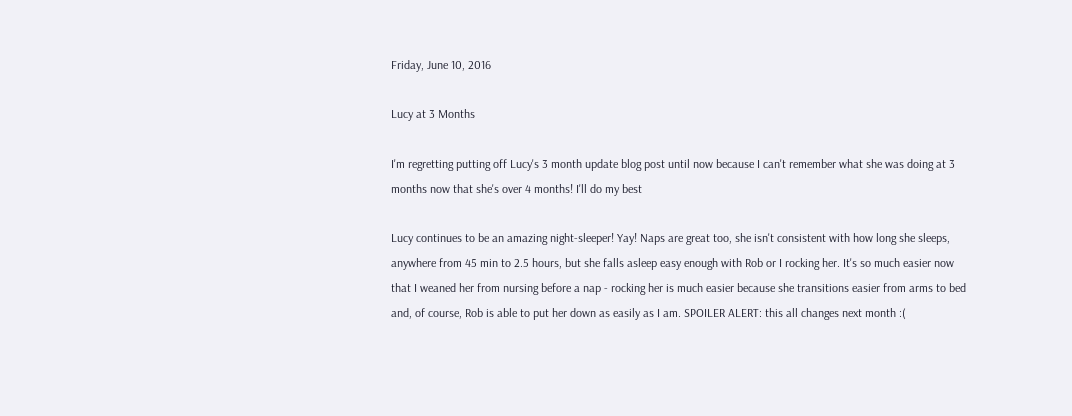Friday, June 10, 2016

Lucy at 3 Months

I'm regretting putting off Lucy's 3 month update blog post until now because I can't remember what she was doing at 3 months now that she's over 4 months! I'll do my best

Lucy continues to be an amazing night-sleeper! Yay! Naps are great too, she isn't consistent with how long she sleeps, anywhere from 45 min to 2.5 hours, but she falls asleep easy enough with Rob or I rocking her. It's so much easier now that I weaned her from nursing before a nap - rocking her is much easier because she transitions easier from arms to bed and, of course, Rob is able to put her down as easily as I am. SPOILER ALERT: this all changes next month :(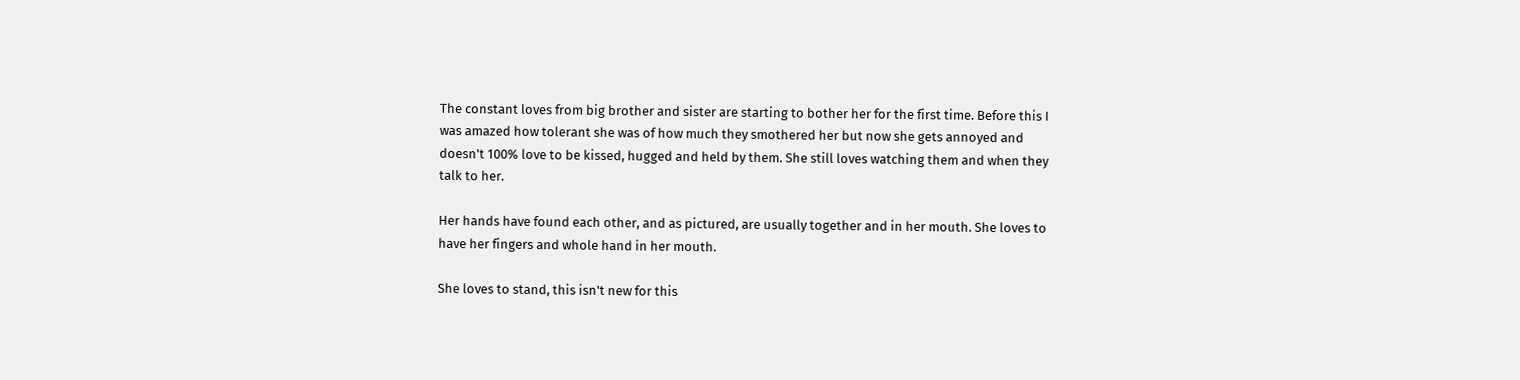The constant loves from big brother and sister are starting to bother her for the first time. Before this I was amazed how tolerant she was of how much they smothered her but now she gets annoyed and doesn't 100% love to be kissed, hugged and held by them. She still loves watching them and when they talk to her.

Her hands have found each other, and as pictured, are usually together and in her mouth. She loves to have her fingers and whole hand in her mouth.

She loves to stand, this isn't new for this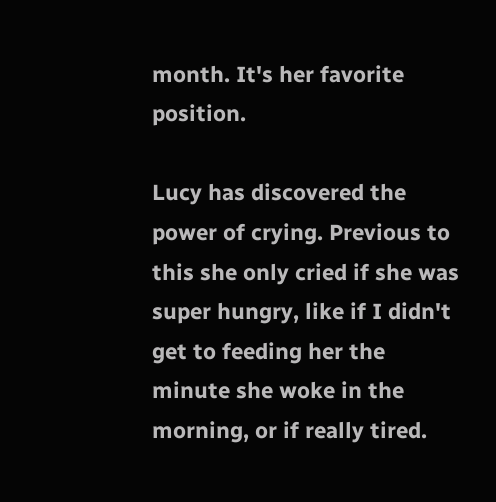month. It's her favorite position.

Lucy has discovered the power of crying. Previous to this she only cried if she was super hungry, like if I didn't get to feeding her the minute she woke in the morning, or if really tired.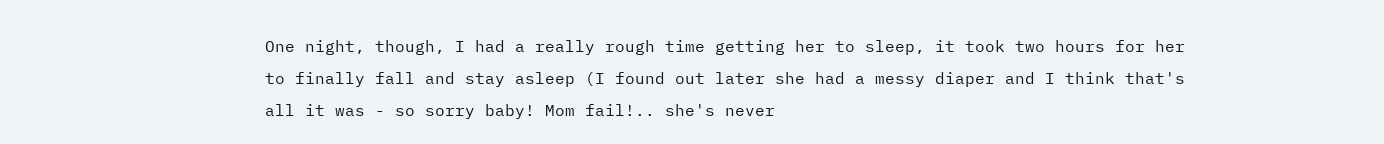One night, though, I had a really rough time getting her to sleep, it took two hours for her to finally fall and stay asleep (I found out later she had a messy diaper and I think that's all it was - so sorry baby! Mom fail!.. she's never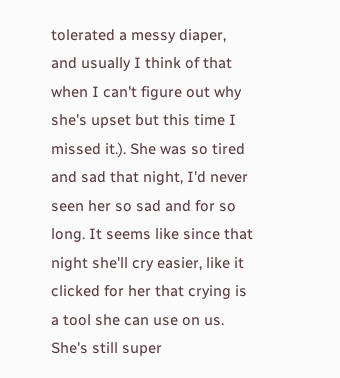tolerated a messy diaper, and usually I think of that when I can't figure out why she's upset but this time I missed it.). She was so tired and sad that night, I'd never seen her so sad and for so long. It seems like since that night she'll cry easier, like it clicked for her that crying is a tool she can use on us. She's still super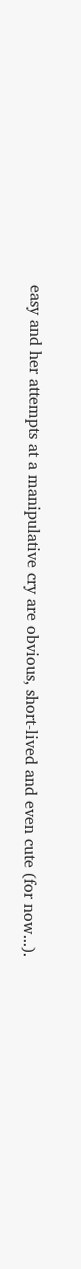easy and her attempts at a manipulative cry are obvious, short-lived and even cute (for now...).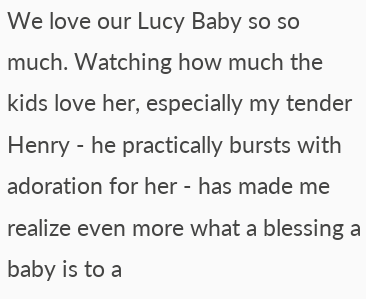We love our Lucy Baby so so much. Watching how much the kids love her, especially my tender Henry - he practically bursts with adoration for her - has made me realize even more what a blessing a baby is to a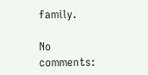family.

No comments: